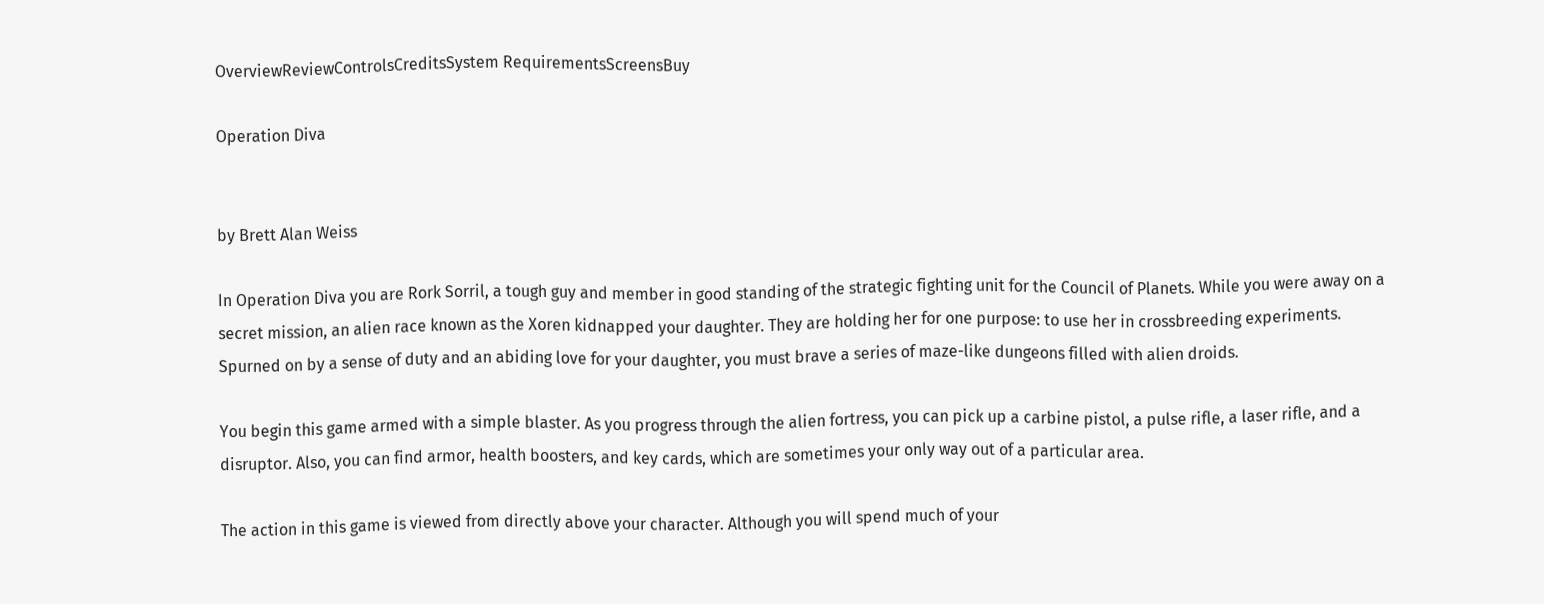OverviewReviewControlsCreditsSystem RequirementsScreensBuy

Operation Diva


by Brett Alan Weiss

In Operation Diva you are Rork Sorril, a tough guy and member in good standing of the strategic fighting unit for the Council of Planets. While you were away on a secret mission, an alien race known as the Xoren kidnapped your daughter. They are holding her for one purpose: to use her in crossbreeding experiments. Spurned on by a sense of duty and an abiding love for your daughter, you must brave a series of maze-like dungeons filled with alien droids.

You begin this game armed with a simple blaster. As you progress through the alien fortress, you can pick up a carbine pistol, a pulse rifle, a laser rifle, and a disruptor. Also, you can find armor, health boosters, and key cards, which are sometimes your only way out of a particular area.

The action in this game is viewed from directly above your character. Although you will spend much of your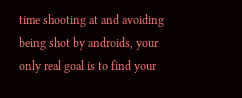time shooting at and avoiding being shot by androids, your only real goal is to find your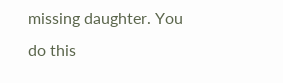missing daughter. You do this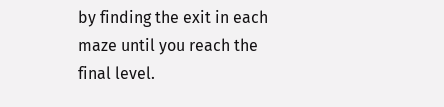by finding the exit in each maze until you reach the final level.